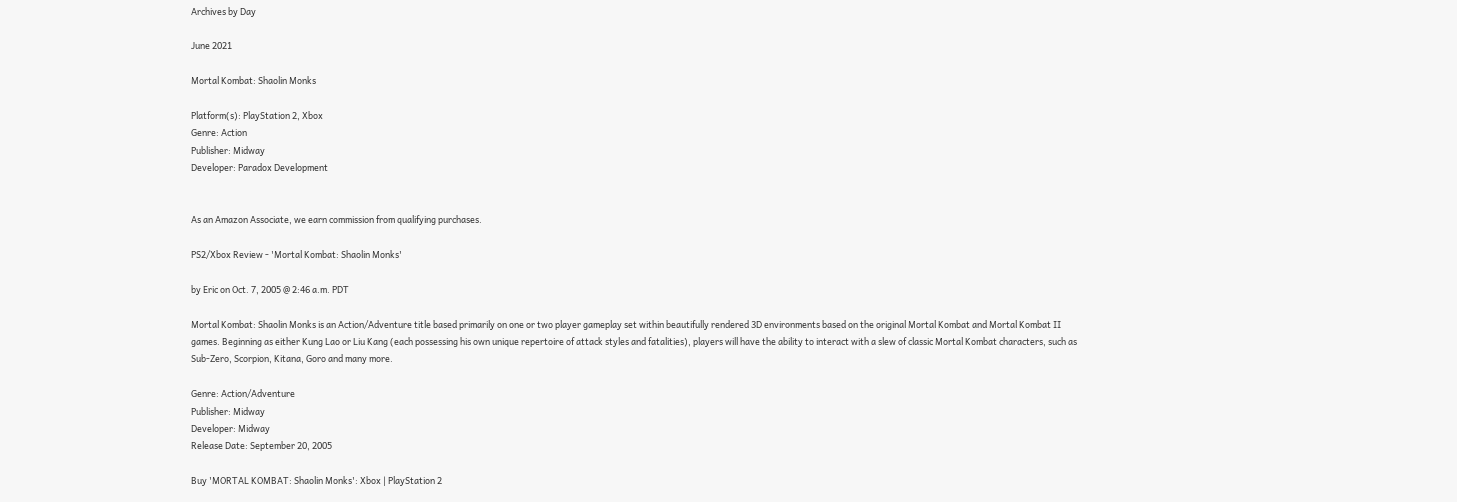Archives by Day

June 2021

Mortal Kombat: Shaolin Monks

Platform(s): PlayStation 2, Xbox
Genre: Action
Publisher: Midway
Developer: Paradox Development


As an Amazon Associate, we earn commission from qualifying purchases.

PS2/Xbox Review - 'Mortal Kombat: Shaolin Monks'

by Eric on Oct. 7, 2005 @ 2:46 a.m. PDT

Mortal Kombat: Shaolin Monks is an Action/Adventure title based primarily on one or two player gameplay set within beautifully rendered 3D environments based on the original Mortal Kombat and Mortal Kombat II games. Beginning as either Kung Lao or Liu Kang (each possessing his own unique repertoire of attack styles and fatalities), players will have the ability to interact with a slew of classic Mortal Kombat characters, such as Sub-Zero, Scorpion, Kitana, Goro and many more.

Genre: Action/Adventure
Publisher: Midway
Developer: Midway
Release Date: September 20, 2005

Buy 'MORTAL KOMBAT: Shaolin Monks': Xbox | PlayStation 2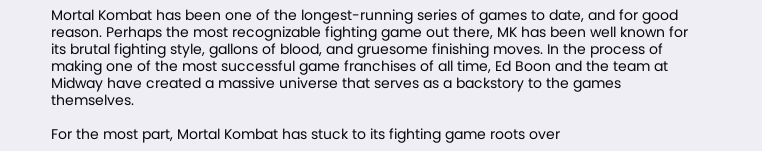Mortal Kombat has been one of the longest-running series of games to date, and for good reason. Perhaps the most recognizable fighting game out there, MK has been well known for its brutal fighting style, gallons of blood, and gruesome finishing moves. In the process of making one of the most successful game franchises of all time, Ed Boon and the team at Midway have created a massive universe that serves as a backstory to the games themselves.

For the most part, Mortal Kombat has stuck to its fighting game roots over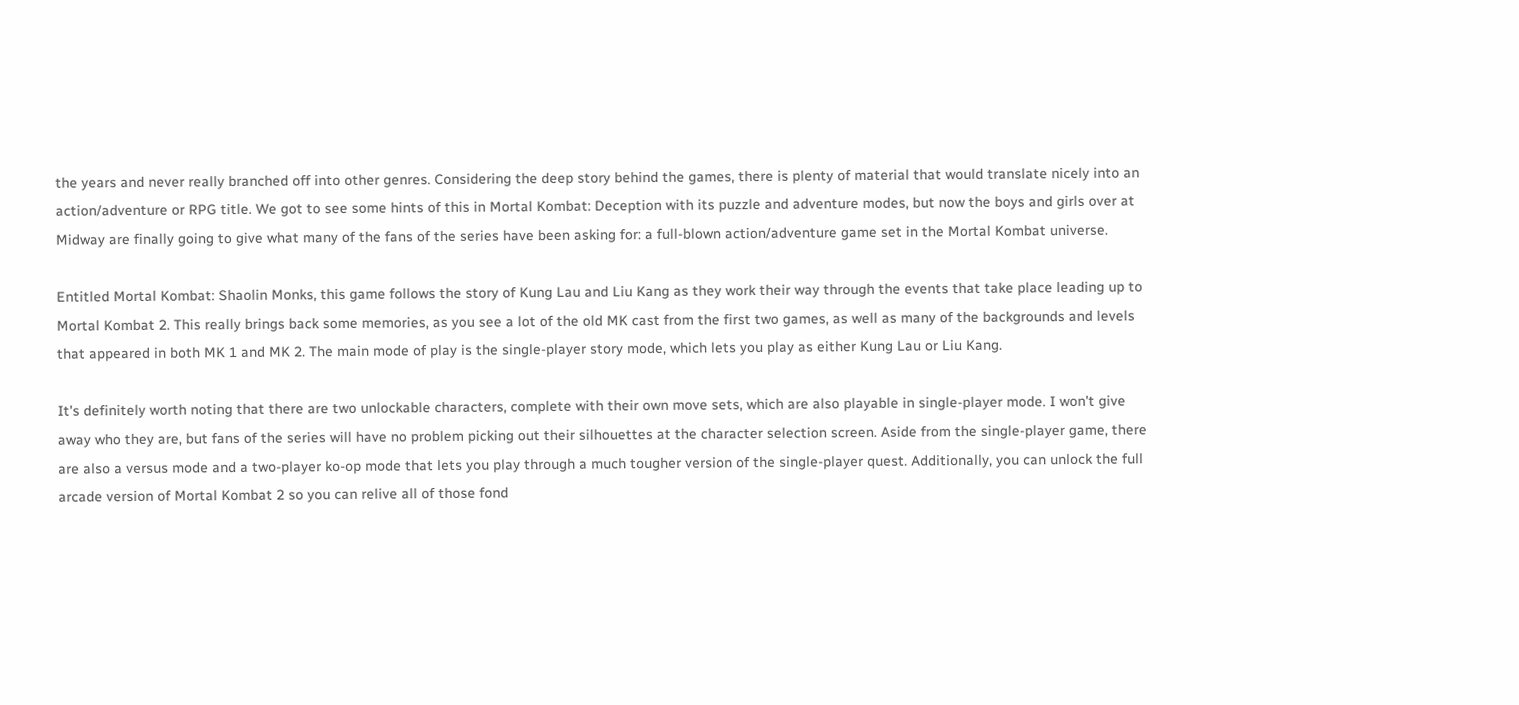the years and never really branched off into other genres. Considering the deep story behind the games, there is plenty of material that would translate nicely into an action/adventure or RPG title. We got to see some hints of this in Mortal Kombat: Deception with its puzzle and adventure modes, but now the boys and girls over at Midway are finally going to give what many of the fans of the series have been asking for: a full-blown action/adventure game set in the Mortal Kombat universe.

Entitled Mortal Kombat: Shaolin Monks, this game follows the story of Kung Lau and Liu Kang as they work their way through the events that take place leading up to Mortal Kombat 2. This really brings back some memories, as you see a lot of the old MK cast from the first two games, as well as many of the backgrounds and levels that appeared in both MK 1 and MK 2. The main mode of play is the single-player story mode, which lets you play as either Kung Lau or Liu Kang.

It's definitely worth noting that there are two unlockable characters, complete with their own move sets, which are also playable in single-player mode. I won't give away who they are, but fans of the series will have no problem picking out their silhouettes at the character selection screen. Aside from the single-player game, there are also a versus mode and a two-player ko-op mode that lets you play through a much tougher version of the single-player quest. Additionally, you can unlock the full arcade version of Mortal Kombat 2 so you can relive all of those fond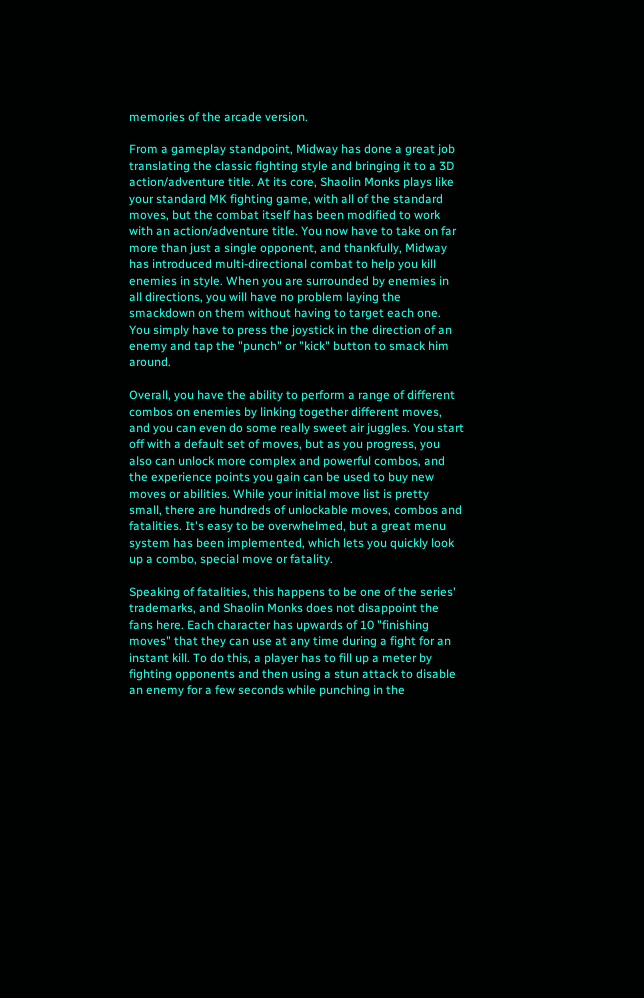memories of the arcade version.

From a gameplay standpoint, Midway has done a great job translating the classic fighting style and bringing it to a 3D action/adventure title. At its core, Shaolin Monks plays like your standard MK fighting game, with all of the standard moves, but the combat itself has been modified to work with an action/adventure title. You now have to take on far more than just a single opponent, and thankfully, Midway has introduced multi-directional combat to help you kill enemies in style. When you are surrounded by enemies in all directions, you will have no problem laying the smackdown on them without having to target each one. You simply have to press the joystick in the direction of an enemy and tap the "punch" or "kick" button to smack him around.

Overall, you have the ability to perform a range of different combos on enemies by linking together different moves, and you can even do some really sweet air juggles. You start off with a default set of moves, but as you progress, you also can unlock more complex and powerful combos, and the experience points you gain can be used to buy new moves or abilities. While your initial move list is pretty small, there are hundreds of unlockable moves, combos and fatalities. It's easy to be overwhelmed, but a great menu system has been implemented, which lets you quickly look up a combo, special move or fatality.

Speaking of fatalities, this happens to be one of the series' trademarks, and Shaolin Monks does not disappoint the fans here. Each character has upwards of 10 "finishing moves" that they can use at any time during a fight for an instant kill. To do this, a player has to fill up a meter by fighting opponents and then using a stun attack to disable an enemy for a few seconds while punching in the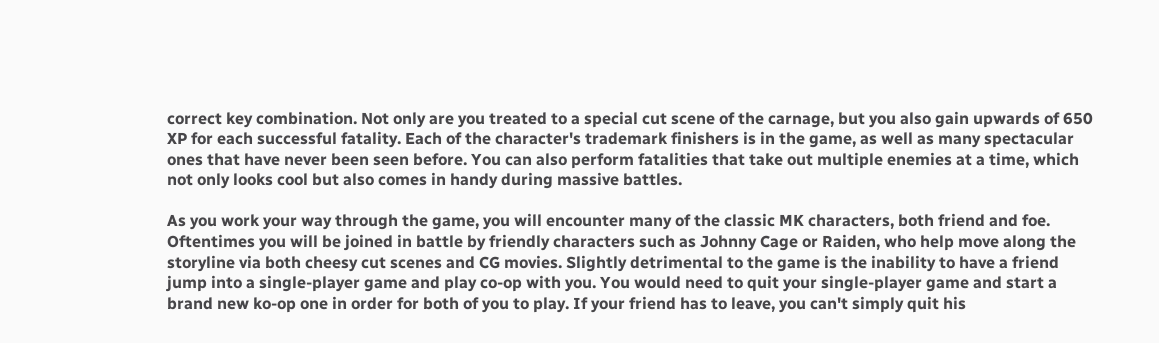correct key combination. Not only are you treated to a special cut scene of the carnage, but you also gain upwards of 650 XP for each successful fatality. Each of the character's trademark finishers is in the game, as well as many spectacular ones that have never been seen before. You can also perform fatalities that take out multiple enemies at a time, which not only looks cool but also comes in handy during massive battles.

As you work your way through the game, you will encounter many of the classic MK characters, both friend and foe. Oftentimes you will be joined in battle by friendly characters such as Johnny Cage or Raiden, who help move along the storyline via both cheesy cut scenes and CG movies. Slightly detrimental to the game is the inability to have a friend jump into a single-player game and play co-op with you. You would need to quit your single-player game and start a brand new ko-op one in order for both of you to play. If your friend has to leave, you can't simply quit his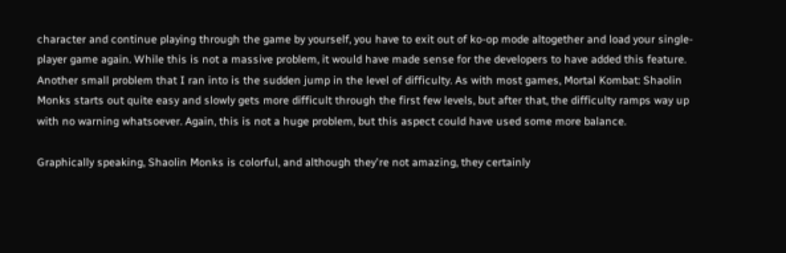character and continue playing through the game by yourself, you have to exit out of ko-op mode altogether and load your single-player game again. While this is not a massive problem, it would have made sense for the developers to have added this feature. Another small problem that I ran into is the sudden jump in the level of difficulty. As with most games, Mortal Kombat: Shaolin Monks starts out quite easy and slowly gets more difficult through the first few levels, but after that, the difficulty ramps way up with no warning whatsoever. Again, this is not a huge problem, but this aspect could have used some more balance.

Graphically speaking, Shaolin Monks is colorful, and although they're not amazing, they certainly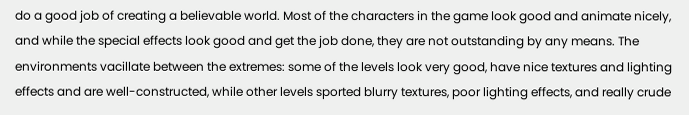do a good job of creating a believable world. Most of the characters in the game look good and animate nicely, and while the special effects look good and get the job done, they are not outstanding by any means. The environments vacillate between the extremes: some of the levels look very good, have nice textures and lighting effects and are well-constructed, while other levels sported blurry textures, poor lighting effects, and really crude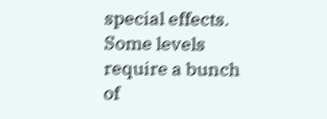special effects. Some levels require a bunch of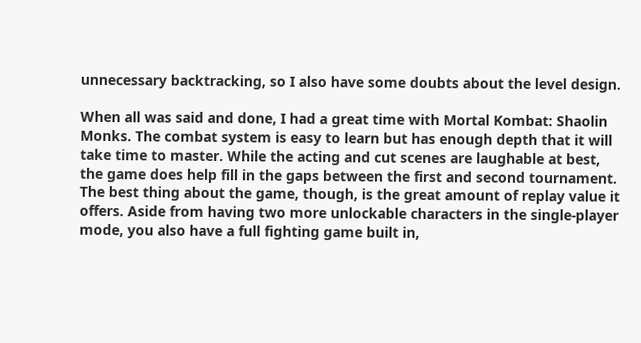unnecessary backtracking, so I also have some doubts about the level design.

When all was said and done, I had a great time with Mortal Kombat: Shaolin Monks. The combat system is easy to learn but has enough depth that it will take time to master. While the acting and cut scenes are laughable at best, the game does help fill in the gaps between the first and second tournament. The best thing about the game, though, is the great amount of replay value it offers. Aside from having two more unlockable characters in the single-player mode, you also have a full fighting game built in,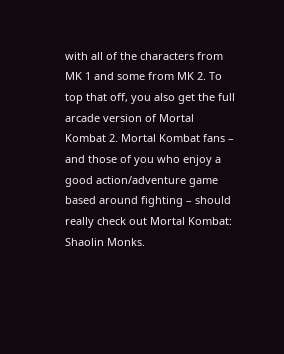with all of the characters from MK 1 and some from MK 2. To top that off, you also get the full arcade version of Mortal Kombat 2. Mortal Kombat fans – and those of you who enjoy a good action/adventure game based around fighting – should really check out Mortal Kombat: Shaolin Monks.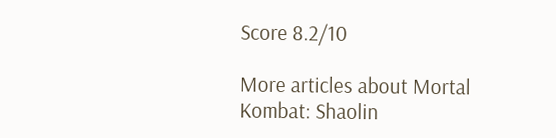Score 8.2/10

More articles about Mortal Kombat: Shaolin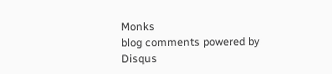Monks
blog comments powered by Disqus